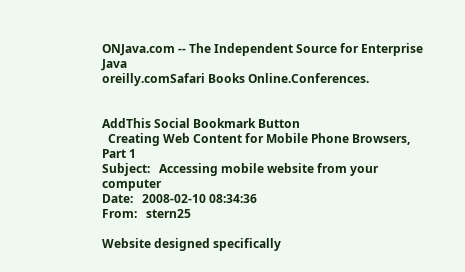ONJava.com -- The Independent Source for Enterprise Java
oreilly.comSafari Books Online.Conferences.


AddThis Social Bookmark Button
  Creating Web Content for Mobile Phone Browsers, Part 1
Subject:   Accessing mobile website from your computer
Date:   2008-02-10 08:34:36
From:   stern25

Website designed specifically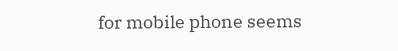for mobile phone seems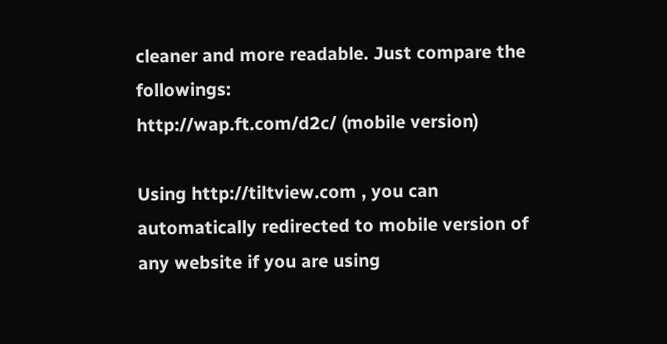cleaner and more readable. Just compare the followings:
http://wap.ft.com/d2c/ (mobile version)

Using http://tiltview.com , you can automatically redirected to mobile version of any website if you are using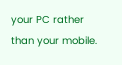your PC rather than your mobile.